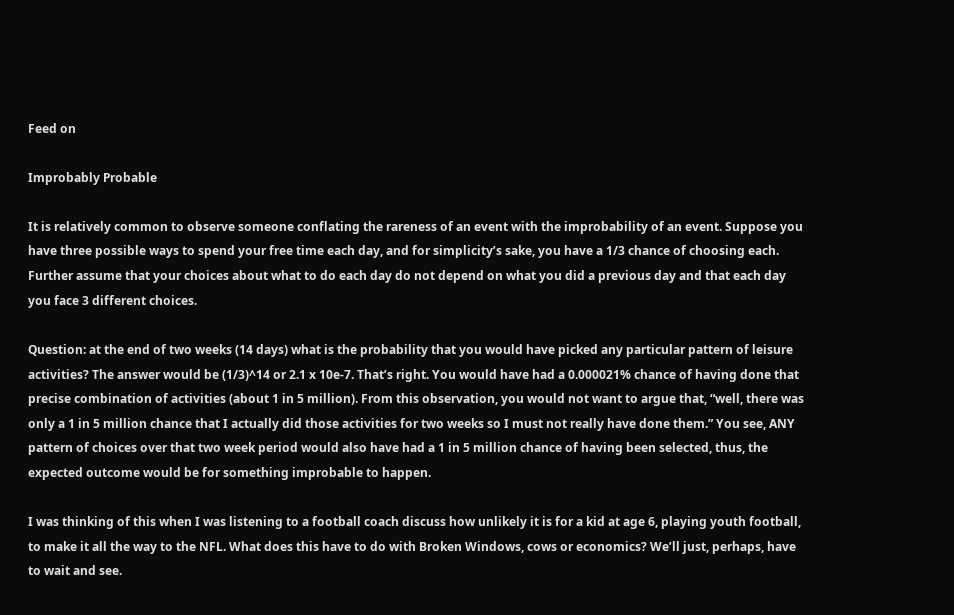Feed on

Improbably Probable

It is relatively common to observe someone conflating the rareness of an event with the improbability of an event. Suppose you have three possible ways to spend your free time each day, and for simplicity’s sake, you have a 1/3 chance of choosing each. Further assume that your choices about what to do each day do not depend on what you did a previous day and that each day you face 3 different choices.

Question: at the end of two weeks (14 days) what is the probability that you would have picked any particular pattern of leisure activities? The answer would be (1/3)^14 or 2.1 x 10e-7. That’s right. You would have had a 0.000021% chance of having done that precise combination of activities (about 1 in 5 million). From this observation, you would not want to argue that, “well, there was only a 1 in 5 million chance that I actually did those activities for two weeks so I must not really have done them.” You see, ANY pattern of choices over that two week period would also have had a 1 in 5 million chance of having been selected, thus, the expected outcome would be for something improbable to happen.

I was thinking of this when I was listening to a football coach discuss how unlikely it is for a kid at age 6, playing youth football, to make it all the way to the NFL. What does this have to do with Broken Windows, cows or economics? We’ll just, perhaps, have to wait and see.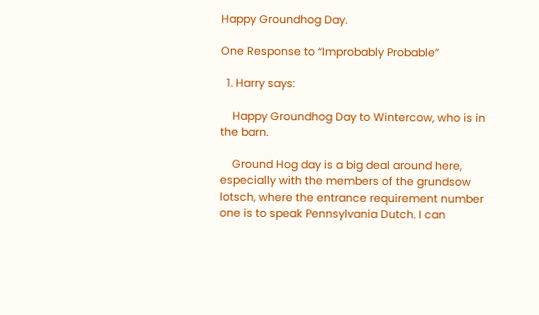Happy Groundhog Day.

One Response to “Improbably Probable”

  1. Harry says:

    Happy Groundhog Day to Wintercow, who is in the barn.

    Ground Hog day is a big deal around here, especially with the members of the grundsow lotsch, where the entrance requirement number one is to speak Pennsylvania Dutch. I can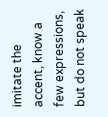imitate the accent, know a few expressions, but do not speak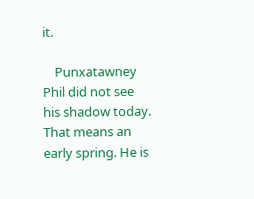it.

    Punxatawney Phil did not see his shadow today. That means an early spring. He is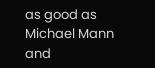as good as Michael Mann and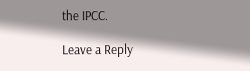the IPCC.

Leave a Reply